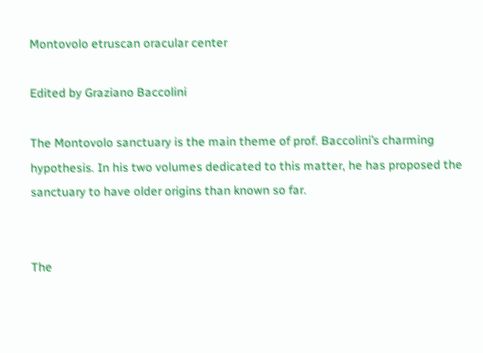Montovolo etruscan oracular center

Edited by Graziano Baccolini

The Montovolo sanctuary is the main theme of prof. Baccolini’s charming hypothesis. In his two volumes dedicated to this matter, he has proposed the sanctuary to have older origins than known so far.


The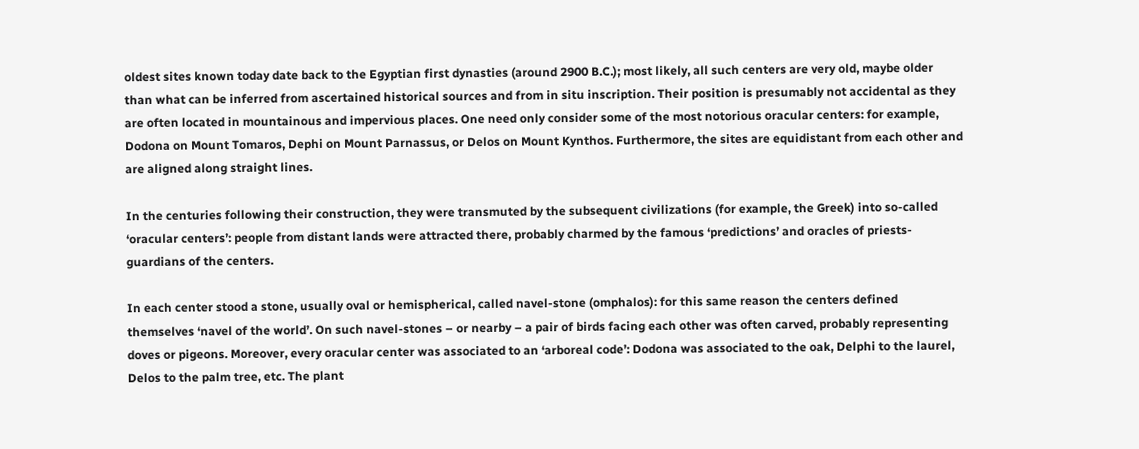oldest sites known today date back to the Egyptian first dynasties (around 2900 B.C.); most likely, all such centers are very old, maybe older than what can be inferred from ascertained historical sources and from in situ inscription. Their position is presumably not accidental as they are often located in mountainous and impervious places. One need only consider some of the most notorious oracular centers: for example, Dodona on Mount Tomaros, Dephi on Mount Parnassus, or Delos on Mount Kynthos. Furthermore, the sites are equidistant from each other and are aligned along straight lines.

In the centuries following their construction, they were transmuted by the subsequent civilizations (for example, the Greek) into so-called ‘oracular centers’: people from distant lands were attracted there, probably charmed by the famous ‘predictions’ and oracles of priests-guardians of the centers.

In each center stood a stone, usually oval or hemispherical, called navel-stone (omphalos): for this same reason the centers defined themselves ‘navel of the world’. On such navel-stones – or nearby – a pair of birds facing each other was often carved, probably representing doves or pigeons. Moreover, every oracular center was associated to an ‘arboreal code’: Dodona was associated to the oak, Delphi to the laurel, Delos to the palm tree, etc. The plant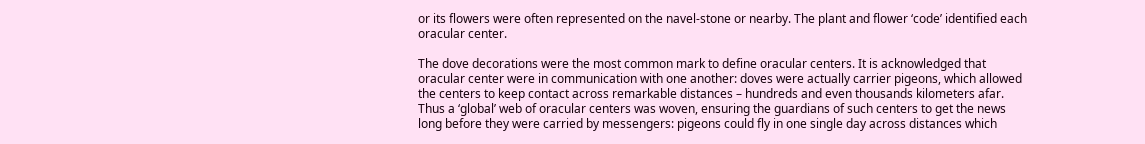or its flowers were often represented on the navel-stone or nearby. The plant and flower ‘code’ identified each oracular center.

The dove decorations were the most common mark to define oracular centers. It is acknowledged that oracular center were in communication with one another: doves were actually carrier pigeons, which allowed the centers to keep contact across remarkable distances – hundreds and even thousands kilometers afar. Thus a ‘global’ web of oracular centers was woven, ensuring the guardians of such centers to get the news long before they were carried by messengers: pigeons could fly in one single day across distances which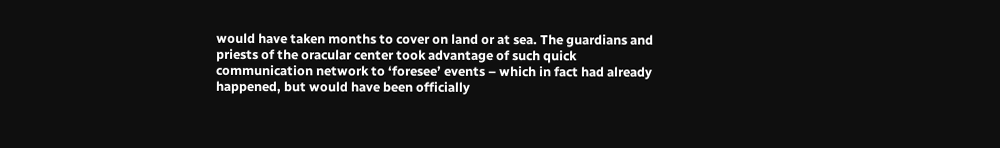would have taken months to cover on land or at sea. The guardians and priests of the oracular center took advantage of such quick communication network to ‘foresee’ events – which in fact had already happened, but would have been officially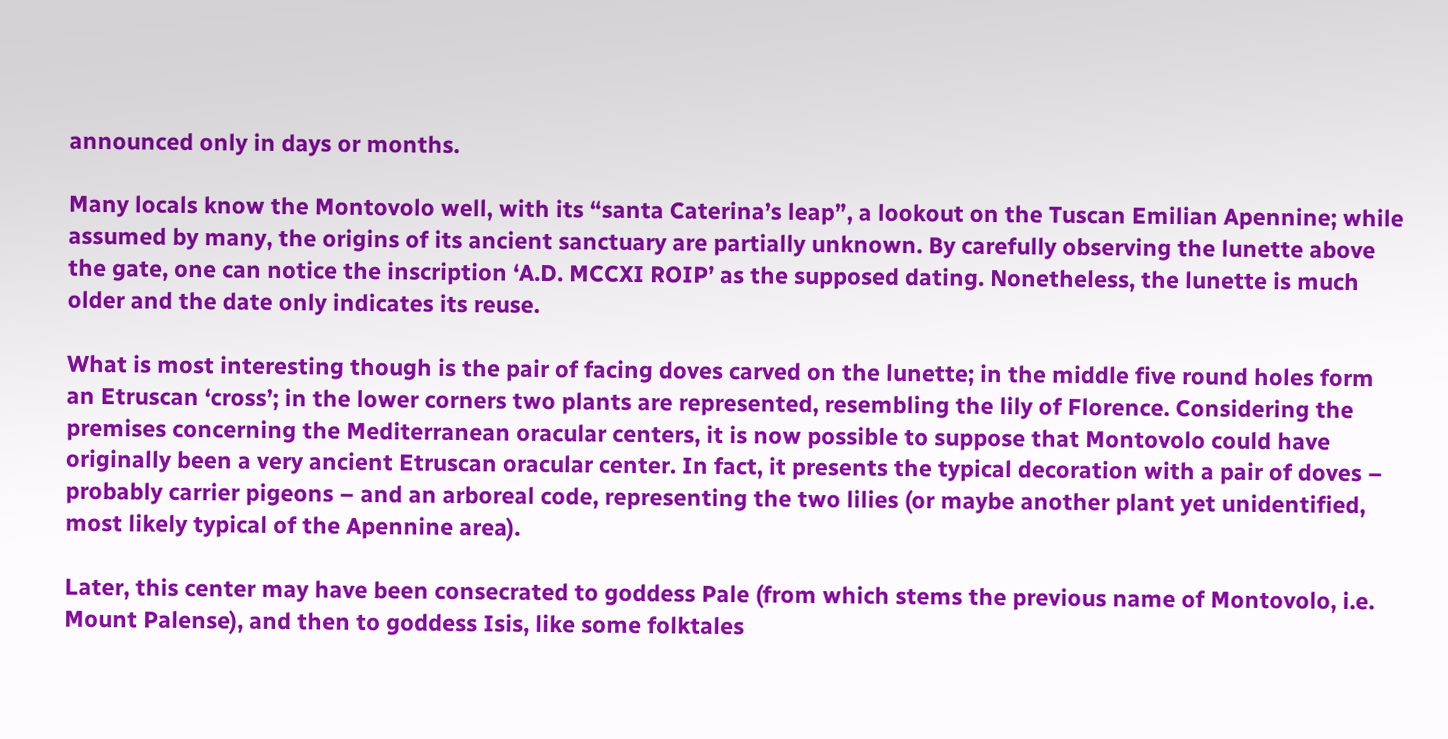announced only in days or months.

Many locals know the Montovolo well, with its “santa Caterina’s leap”, a lookout on the Tuscan Emilian Apennine; while assumed by many, the origins of its ancient sanctuary are partially unknown. By carefully observing the lunette above the gate, one can notice the inscription ‘A.D. MCCXI ROIP’ as the supposed dating. Nonetheless, the lunette is much older and the date only indicates its reuse.

What is most interesting though is the pair of facing doves carved on the lunette; in the middle five round holes form an Etruscan ‘cross’; in the lower corners two plants are represented, resembling the lily of Florence. Considering the premises concerning the Mediterranean oracular centers, it is now possible to suppose that Montovolo could have originally been a very ancient Etruscan oracular center. In fact, it presents the typical decoration with a pair of doves – probably carrier pigeons – and an arboreal code, representing the two lilies (or maybe another plant yet unidentified, most likely typical of the Apennine area).

Later, this center may have been consecrated to goddess Pale (from which stems the previous name of Montovolo, i.e. Mount Palense), and then to goddess Isis, like some folktales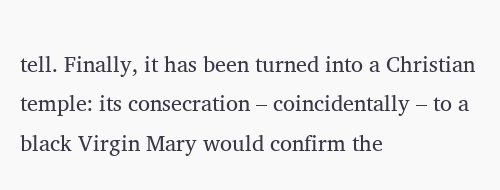tell. Finally, it has been turned into a Christian temple: its consecration – coincidentally – to a black Virgin Mary would confirm the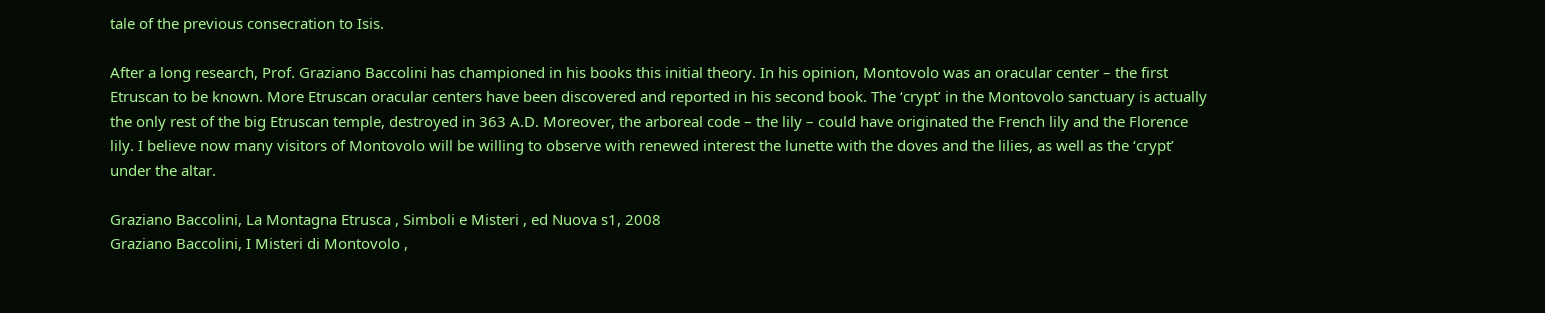tale of the previous consecration to Isis.

After a long research, Prof. Graziano Baccolini has championed in his books this initial theory. In his opinion, Montovolo was an oracular center – the first Etruscan to be known. More Etruscan oracular centers have been discovered and reported in his second book. The ‘crypt’ in the Montovolo sanctuary is actually the only rest of the big Etruscan temple, destroyed in 363 A.D. Moreover, the arboreal code – the lily – could have originated the French lily and the Florence lily. I believe now many visitors of Montovolo will be willing to observe with renewed interest the lunette with the doves and the lilies, as well as the ‘crypt’ under the altar.

Graziano Baccolini, La Montagna Etrusca , Simboli e Misteri , ed Nuova s1, 2008
Graziano Baccolini, I Misteri di Montovolo ,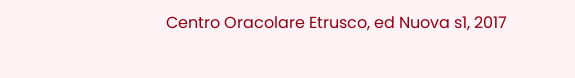Centro Oracolare Etrusco, ed Nuova s1, 2017